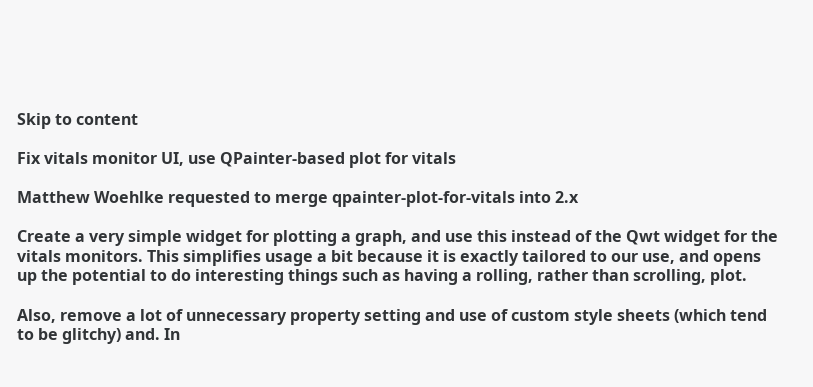Skip to content

Fix vitals monitor UI, use QPainter-based plot for vitals

Matthew Woehlke requested to merge qpainter-plot-for-vitals into 2.x

Create a very simple widget for plotting a graph, and use this instead of the Qwt widget for the vitals monitors. This simplifies usage a bit because it is exactly tailored to our use, and opens up the potential to do interesting things such as having a rolling, rather than scrolling, plot.

Also, remove a lot of unnecessary property setting and use of custom style sheets (which tend to be glitchy) and. In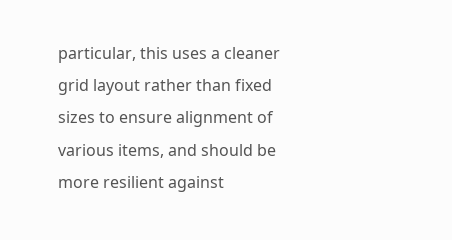particular, this uses a cleaner grid layout rather than fixed sizes to ensure alignment of various items, and should be more resilient against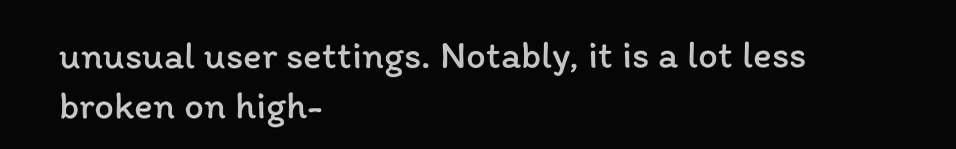unusual user settings. Notably, it is a lot less broken on high-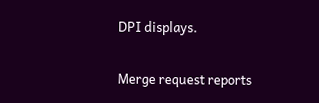DPI displays.

Merge request reports